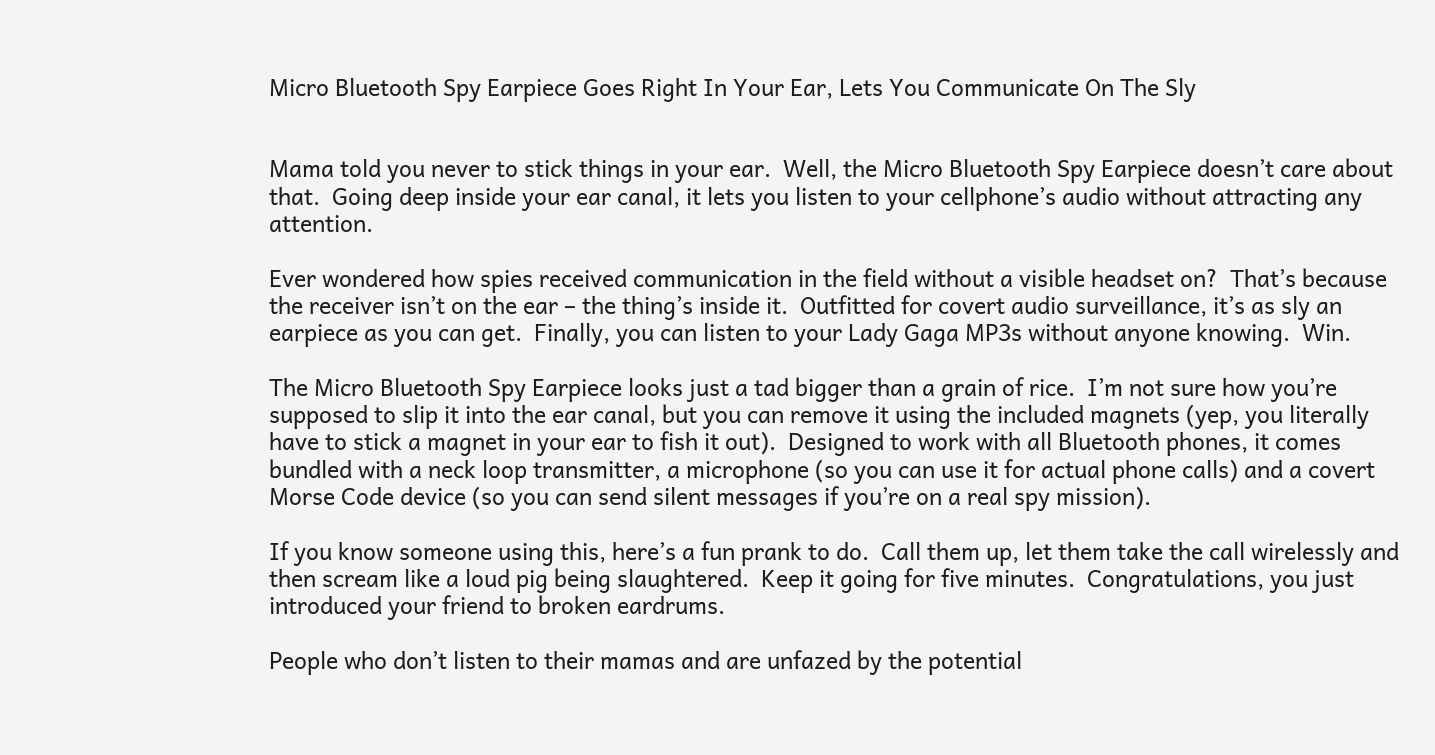Micro Bluetooth Spy Earpiece Goes Right In Your Ear, Lets You Communicate On The Sly


Mama told you never to stick things in your ear.  Well, the Micro Bluetooth Spy Earpiece doesn’t care about that.  Going deep inside your ear canal, it lets you listen to your cellphone’s audio without attracting any attention.

Ever wondered how spies received communication in the field without a visible headset on?  That’s because the receiver isn’t on the ear – the thing’s inside it.  Outfitted for covert audio surveillance, it’s as sly an earpiece as you can get.  Finally, you can listen to your Lady Gaga MP3s without anyone knowing.  Win.

The Micro Bluetooth Spy Earpiece looks just a tad bigger than a grain of rice.  I’m not sure how you’re supposed to slip it into the ear canal, but you can remove it using the included magnets (yep, you literally have to stick a magnet in your ear to fish it out).  Designed to work with all Bluetooth phones, it comes bundled with a neck loop transmitter, a microphone (so you can use it for actual phone calls) and a covert Morse Code device (so you can send silent messages if you’re on a real spy mission).

If you know someone using this, here’s a fun prank to do.  Call them up, let them take the call wirelessly and then scream like a loud pig being slaughtered.  Keep it going for five minutes.  Congratulations, you just introduced your friend to broken eardrums.

People who don’t listen to their mamas and are unfazed by the potential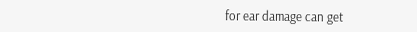for ear damage can get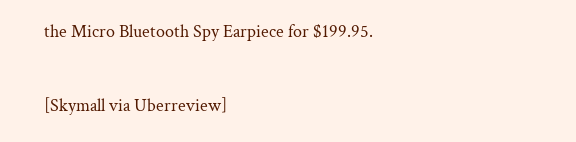the Micro Bluetooth Spy Earpiece for $199.95.

[Skymall via Uberreview]